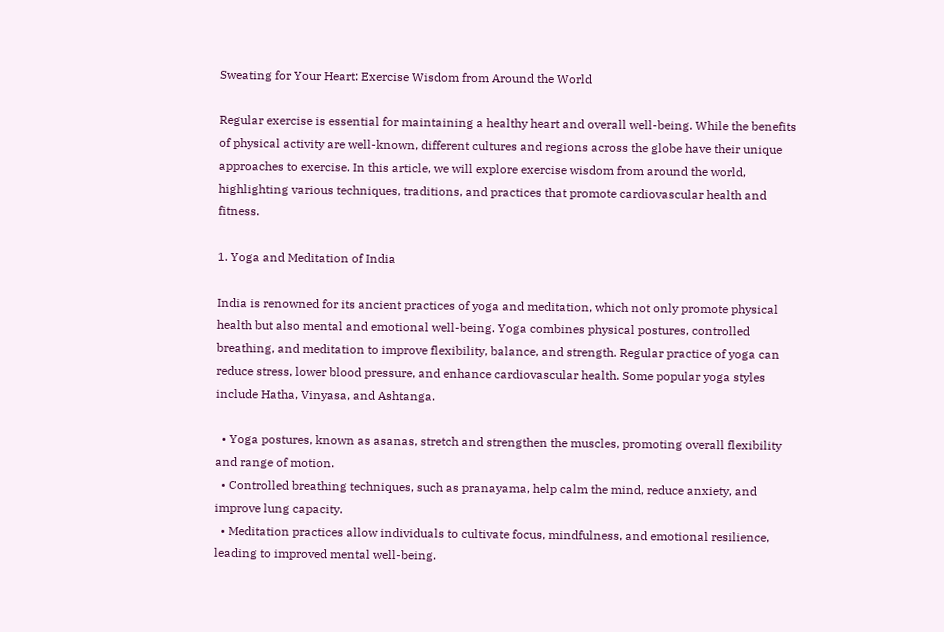Sweating for Your Heart: Exercise Wisdom from Around the World

Regular exercise is essential for maintaining a healthy heart and overall well-being. While the benefits of physical activity are well-known, different cultures and regions across the globe have their unique approaches to exercise. In this article, we will explore exercise wisdom from around the world, highlighting various techniques, traditions, and practices that promote cardiovascular health and fitness.

1. Yoga and Meditation of India

India is renowned for its ancient practices of yoga and meditation, which not only promote physical health but also mental and emotional well-being. Yoga combines physical postures, controlled breathing, and meditation to improve flexibility, balance, and strength. Regular practice of yoga can reduce stress, lower blood pressure, and enhance cardiovascular health. Some popular yoga styles include Hatha, Vinyasa, and Ashtanga.

  • Yoga postures, known as asanas, stretch and strengthen the muscles, promoting overall flexibility and range of motion.
  • Controlled breathing techniques, such as pranayama, help calm the mind, reduce anxiety, and improve lung capacity.
  • Meditation practices allow individuals to cultivate focus, mindfulness, and emotional resilience, leading to improved mental well-being.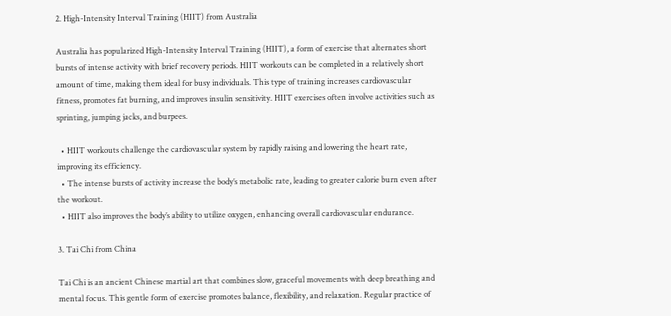2. High-Intensity Interval Training (HIIT) from Australia

Australia has popularized High-Intensity Interval Training (HIIT), a form of exercise that alternates short bursts of intense activity with brief recovery periods. HIIT workouts can be completed in a relatively short amount of time, making them ideal for busy individuals. This type of training increases cardiovascular fitness, promotes fat burning, and improves insulin sensitivity. HIIT exercises often involve activities such as sprinting, jumping jacks, and burpees.

  • HIIT workouts challenge the cardiovascular system by rapidly raising and lowering the heart rate, improving its efficiency.
  • The intense bursts of activity increase the body’s metabolic rate, leading to greater calorie burn even after the workout.
  • HIIT also improves the body’s ability to utilize oxygen, enhancing overall cardiovascular endurance.

3. Tai Chi from China

Tai Chi is an ancient Chinese martial art that combines slow, graceful movements with deep breathing and mental focus. This gentle form of exercise promotes balance, flexibility, and relaxation. Regular practice of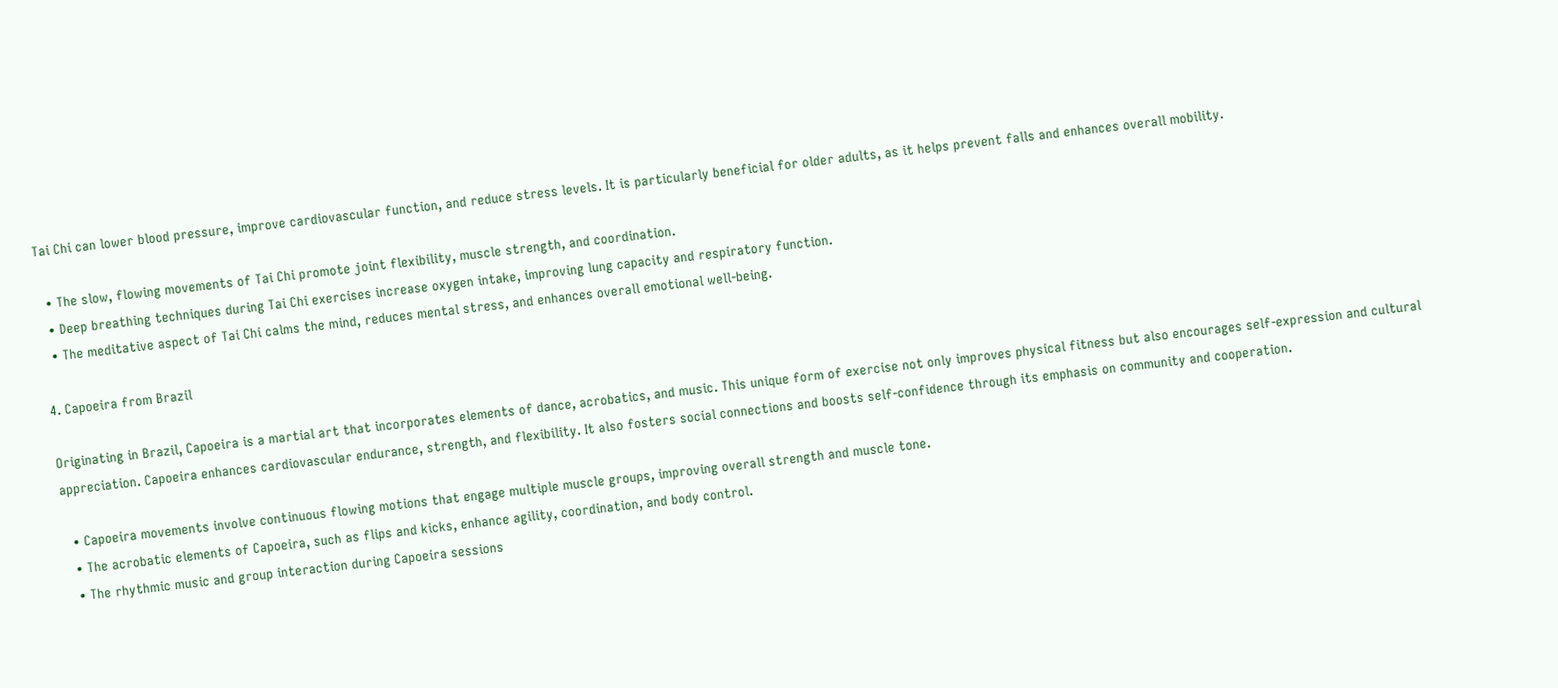Tai Chi can lower blood pressure, improve cardiovascular function, and reduce stress levels. It is particularly beneficial for older adults, as it helps prevent falls and enhances overall mobility.

  • The slow, flowing movements of Tai Chi promote joint flexibility, muscle strength, and coordination.
  • Deep breathing techniques during Tai Chi exercises increase oxygen intake, improving lung capacity and respiratory function.
  • The meditative aspect of Tai Chi calms the mind, reduces mental stress, and enhances overall emotional well-being.

4. Capoeira from Brazil

Originating in Brazil, Capoeira is a martial art that incorporates elements of dance, acrobatics, and music. This unique form of exercise not only improves physical fitness but also encourages self-expression and cultural appreciation. Capoeira enhances cardiovascular endurance, strength, and flexibility. It also fosters social connections and boosts self-confidence through its emphasis on community and cooperation.

  • Capoeira movements involve continuous flowing motions that engage multiple muscle groups, improving overall strength and muscle tone.
  • The acrobatic elements of Capoeira, such as flips and kicks, enhance agility, coordination, and body control.
  • The rhythmic music and group interaction during Capoeira sessions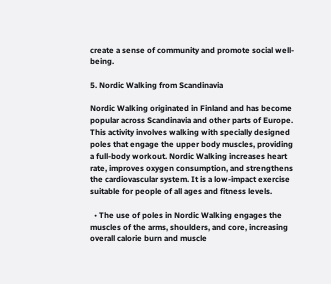create a sense of community and promote social well-being.

5. Nordic Walking from Scandinavia

Nordic Walking originated in Finland and has become popular across Scandinavia and other parts of Europe. This activity involves walking with specially designed poles that engage the upper body muscles, providing a full-body workout. Nordic Walking increases heart rate, improves oxygen consumption, and strengthens the cardiovascular system. It is a low-impact exercise suitable for people of all ages and fitness levels.

  • The use of poles in Nordic Walking engages the muscles of the arms, shoulders, and core, increasing overall calorie burn and muscle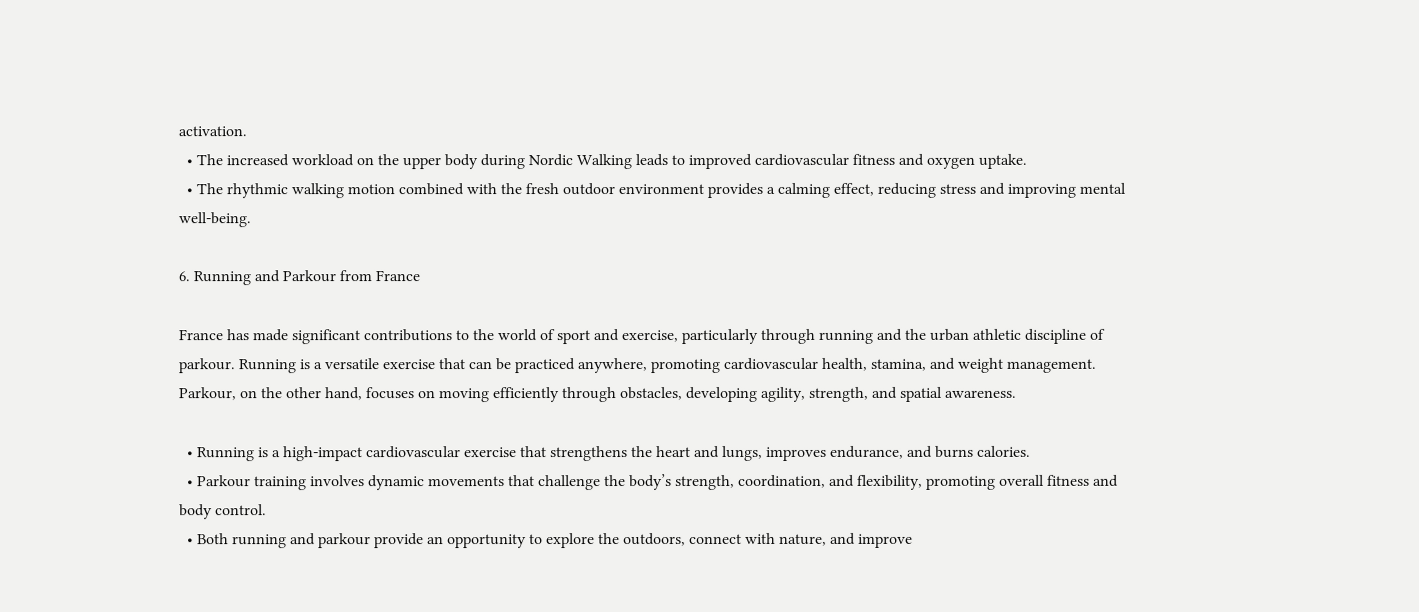activation.
  • The increased workload on the upper body during Nordic Walking leads to improved cardiovascular fitness and oxygen uptake.
  • The rhythmic walking motion combined with the fresh outdoor environment provides a calming effect, reducing stress and improving mental well-being.

6. Running and Parkour from France

France has made significant contributions to the world of sport and exercise, particularly through running and the urban athletic discipline of parkour. Running is a versatile exercise that can be practiced anywhere, promoting cardiovascular health, stamina, and weight management. Parkour, on the other hand, focuses on moving efficiently through obstacles, developing agility, strength, and spatial awareness.

  • Running is a high-impact cardiovascular exercise that strengthens the heart and lungs, improves endurance, and burns calories.
  • Parkour training involves dynamic movements that challenge the body’s strength, coordination, and flexibility, promoting overall fitness and body control.
  • Both running and parkour provide an opportunity to explore the outdoors, connect with nature, and improve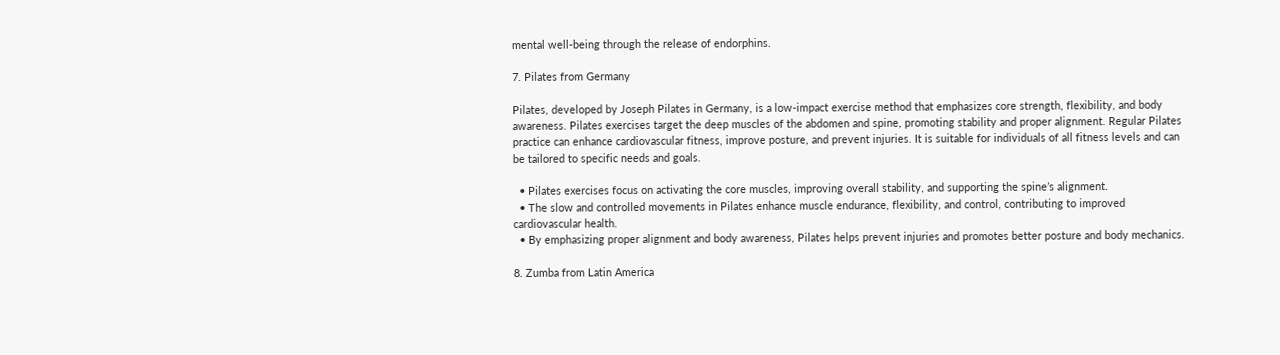mental well-being through the release of endorphins.

7. Pilates from Germany

Pilates, developed by Joseph Pilates in Germany, is a low-impact exercise method that emphasizes core strength, flexibility, and body awareness. Pilates exercises target the deep muscles of the abdomen and spine, promoting stability and proper alignment. Regular Pilates practice can enhance cardiovascular fitness, improve posture, and prevent injuries. It is suitable for individuals of all fitness levels and can be tailored to specific needs and goals.

  • Pilates exercises focus on activating the core muscles, improving overall stability, and supporting the spine’s alignment.
  • The slow and controlled movements in Pilates enhance muscle endurance, flexibility, and control, contributing to improved cardiovascular health.
  • By emphasizing proper alignment and body awareness, Pilates helps prevent injuries and promotes better posture and body mechanics.

8. Zumba from Latin America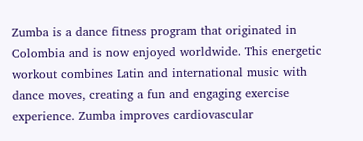Zumba is a dance fitness program that originated in Colombia and is now enjoyed worldwide. This energetic workout combines Latin and international music with dance moves, creating a fun and engaging exercise experience. Zumba improves cardiovascular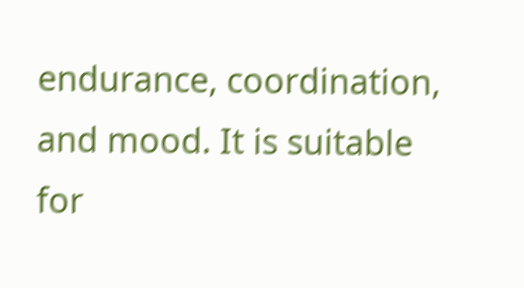endurance, coordination, and mood. It is suitable for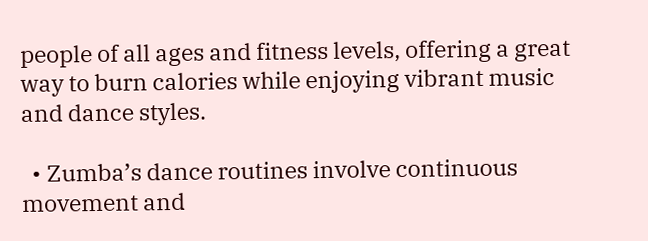people of all ages and fitness levels, offering a great way to burn calories while enjoying vibrant music and dance styles.

  • Zumba’s dance routines involve continuous movement and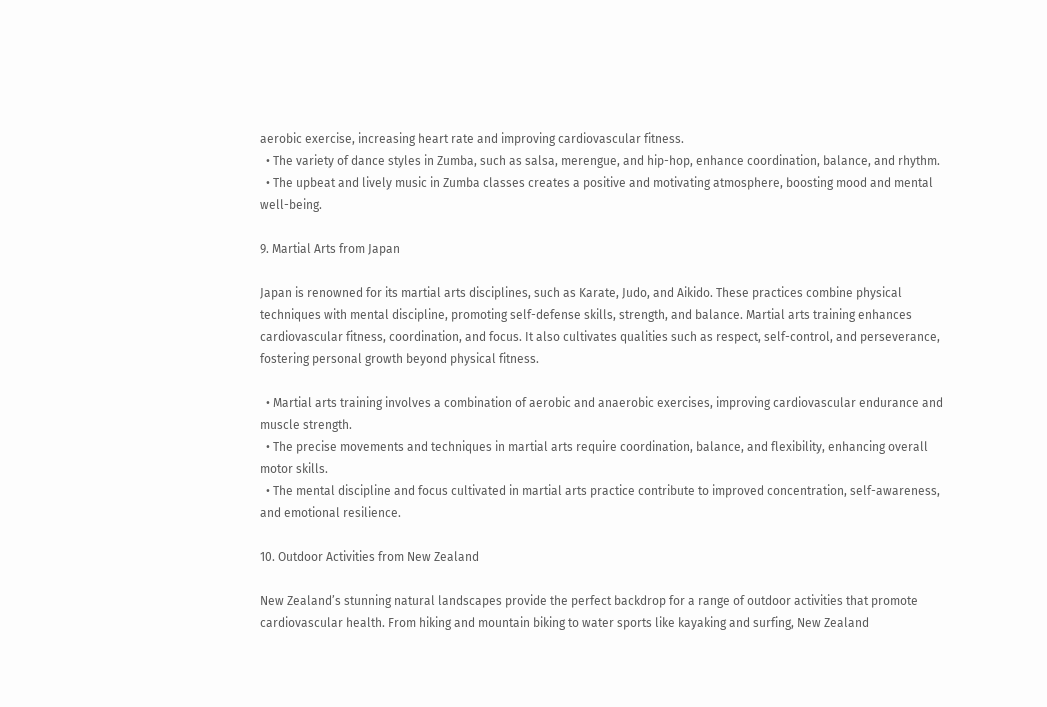aerobic exercise, increasing heart rate and improving cardiovascular fitness.
  • The variety of dance styles in Zumba, such as salsa, merengue, and hip-hop, enhance coordination, balance, and rhythm.
  • The upbeat and lively music in Zumba classes creates a positive and motivating atmosphere, boosting mood and mental well-being.

9. Martial Arts from Japan

Japan is renowned for its martial arts disciplines, such as Karate, Judo, and Aikido. These practices combine physical techniques with mental discipline, promoting self-defense skills, strength, and balance. Martial arts training enhances cardiovascular fitness, coordination, and focus. It also cultivates qualities such as respect, self-control, and perseverance, fostering personal growth beyond physical fitness.

  • Martial arts training involves a combination of aerobic and anaerobic exercises, improving cardiovascular endurance and muscle strength.
  • The precise movements and techniques in martial arts require coordination, balance, and flexibility, enhancing overall motor skills.
  • The mental discipline and focus cultivated in martial arts practice contribute to improved concentration, self-awareness, and emotional resilience.

10. Outdoor Activities from New Zealand

New Zealand’s stunning natural landscapes provide the perfect backdrop for a range of outdoor activities that promote cardiovascular health. From hiking and mountain biking to water sports like kayaking and surfing, New Zealand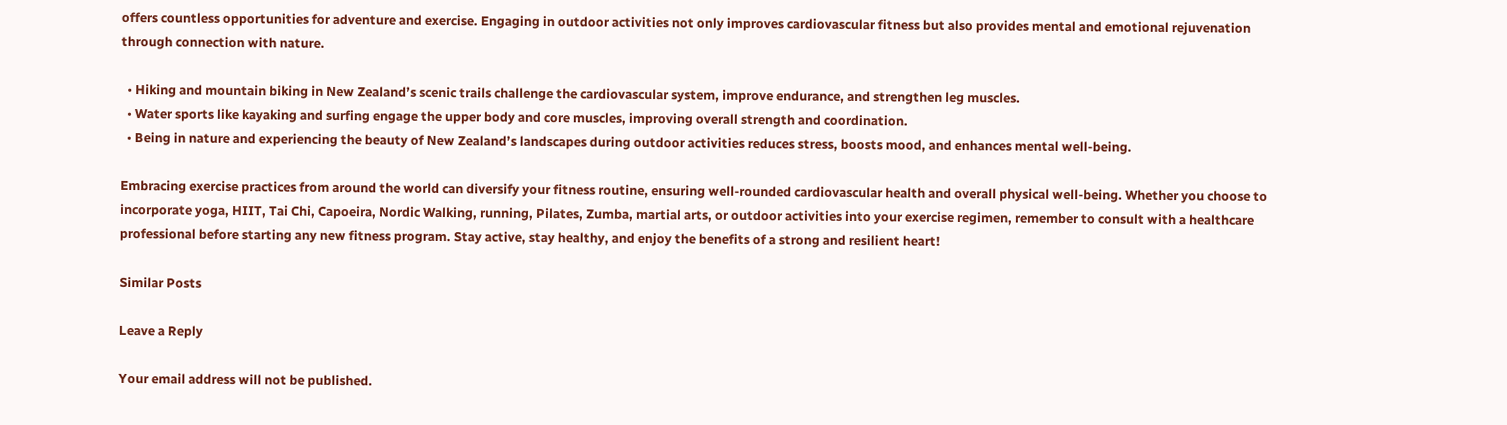offers countless opportunities for adventure and exercise. Engaging in outdoor activities not only improves cardiovascular fitness but also provides mental and emotional rejuvenation through connection with nature.

  • Hiking and mountain biking in New Zealand’s scenic trails challenge the cardiovascular system, improve endurance, and strengthen leg muscles.
  • Water sports like kayaking and surfing engage the upper body and core muscles, improving overall strength and coordination.
  • Being in nature and experiencing the beauty of New Zealand’s landscapes during outdoor activities reduces stress, boosts mood, and enhances mental well-being.

Embracing exercise practices from around the world can diversify your fitness routine, ensuring well-rounded cardiovascular health and overall physical well-being. Whether you choose to incorporate yoga, HIIT, Tai Chi, Capoeira, Nordic Walking, running, Pilates, Zumba, martial arts, or outdoor activities into your exercise regimen, remember to consult with a healthcare professional before starting any new fitness program. Stay active, stay healthy, and enjoy the benefits of a strong and resilient heart!

Similar Posts

Leave a Reply

Your email address will not be published.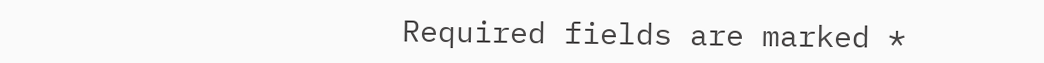Required fields are marked *